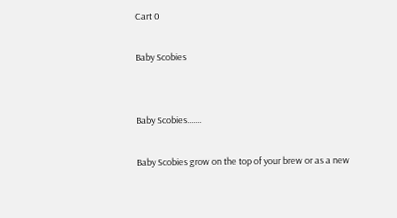Cart 0

Baby Scobies


Baby Scobies.......

Baby Scobies grow on the top of your brew or as a new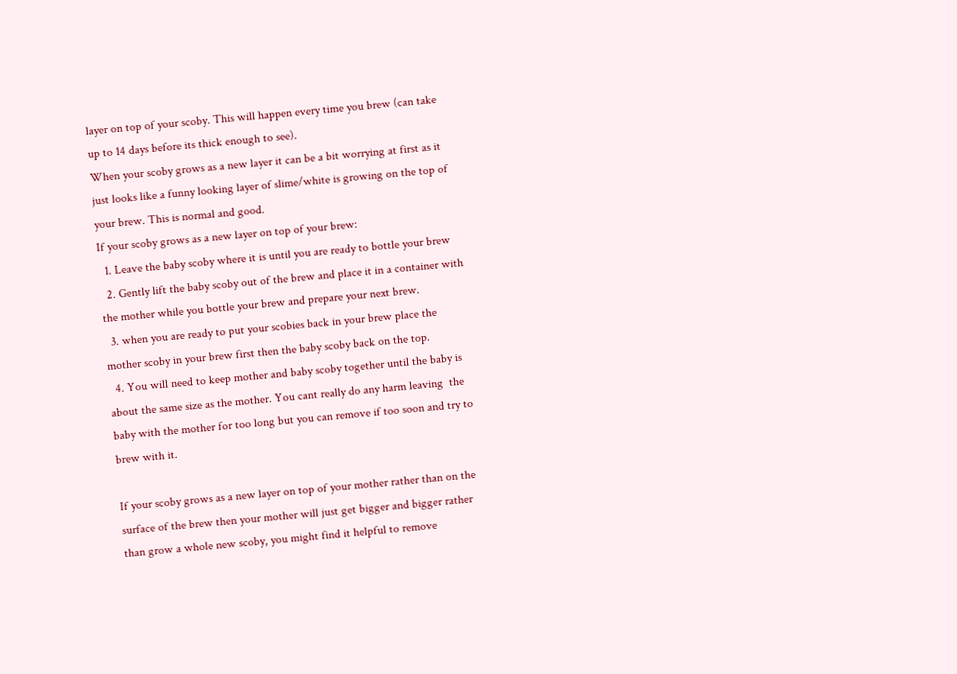layer on top of your scoby. This will happen every time you brew (can take up to 14 days before its thick enough to see).
When your scoby grows as a new layer it can be a bit worrying at first as it just looks like a funny looking layer of slime/white is growing on the top of your brew. This is normal and good.
If your scoby grows as a new layer on top of your brew:
  1. Leave the baby scoby where it is until you are ready to bottle your brew
  2. Gently lift the baby scoby out of the brew and place it in a container with the mother while you bottle your brew and prepare your next brew.
  3. when you are ready to put your scobies back in your brew place the mother scoby in your brew first then the baby scoby back on the top.
  4. You will need to keep mother and baby scoby together until the baby is about the same size as the mother. You cant really do any harm leaving  the baby with the mother for too long but you can remove if too soon and try to brew with it.

If your scoby grows as a new layer on top of your mother rather than on the surface of the brew then your mother will just get bigger and bigger rather than grow a whole new scoby, you might find it helpful to remove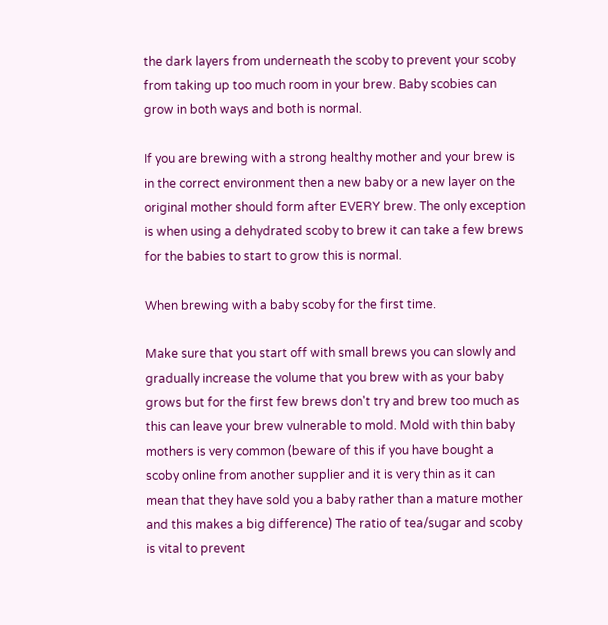the dark layers from underneath the scoby to prevent your scoby from taking up too much room in your brew. Baby scobies can grow in both ways and both is normal.

If you are brewing with a strong healthy mother and your brew is in the correct environment then a new baby or a new layer on the original mother should form after EVERY brew. The only exception is when using a dehydrated scoby to brew it can take a few brews for the babies to start to grow this is normal.

When brewing with a baby scoby for the first time.

Make sure that you start off with small brews you can slowly and gradually increase the volume that you brew with as your baby grows but for the first few brews don't try and brew too much as this can leave your brew vulnerable to mold. Mold with thin baby mothers is very common (beware of this if you have bought a scoby online from another supplier and it is very thin as it can mean that they have sold you a baby rather than a mature mother and this makes a big difference) The ratio of tea/sugar and scoby is vital to prevent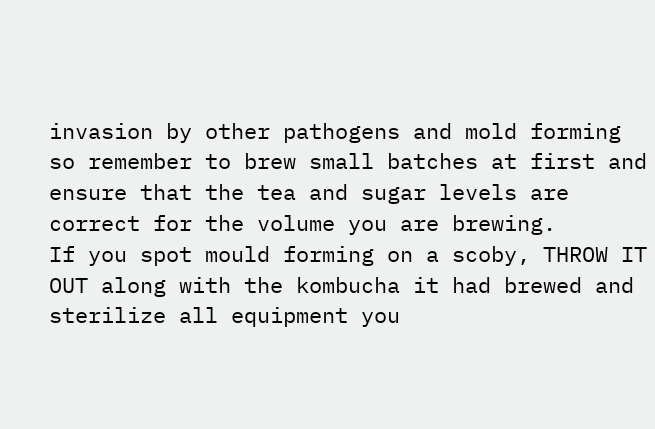invasion by other pathogens and mold forming so remember to brew small batches at first and ensure that the tea and sugar levels are correct for the volume you are brewing.
If you spot mould forming on a scoby, THROW IT OUT along with the kombucha it had brewed and sterilize all equipment you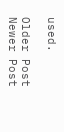used.

Older Post Newer Post